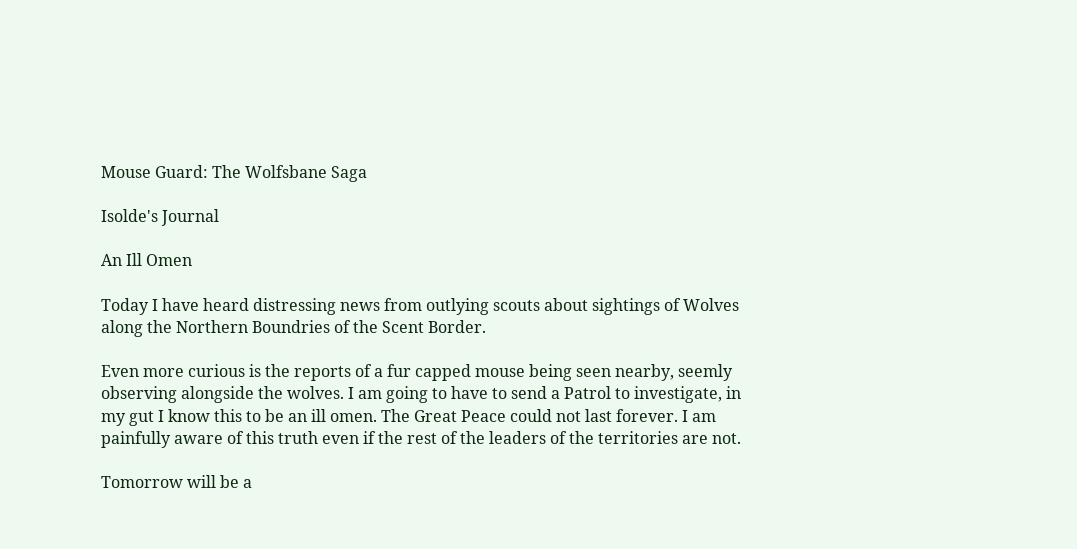Mouse Guard: The Wolfsbane Saga

Isolde's Journal

An Ill Omen

Today I have heard distressing news from outlying scouts about sightings of Wolves along the Northern Boundries of the Scent Border.

Even more curious is the reports of a fur capped mouse being seen nearby, seemly observing alongside the wolves. I am going to have to send a Patrol to investigate, in my gut I know this to be an ill omen. The Great Peace could not last forever. I am painfully aware of this truth even if the rest of the leaders of the territories are not.

Tomorrow will be a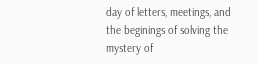day of letters, meetings, and the beginings of solving the mystery of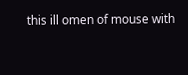this ill omen of mouse with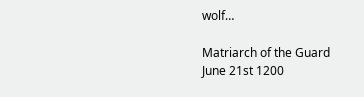wolf…

Matriarch of the Guard
June 21st 1200